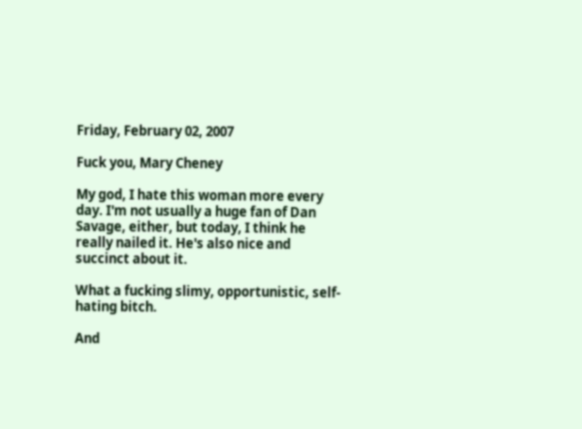Friday, February 02, 2007

Fuck you, Mary Cheney

My god, I hate this woman more every day. I'm not usually a huge fan of Dan Savage, either, but today, I think he really nailed it. He's also nice and succinct about it.

What a fucking slimy, opportunistic, self-hating bitch.

And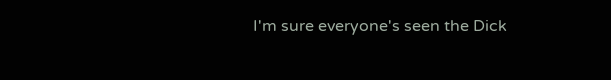I'm sure everyone's seen the Dick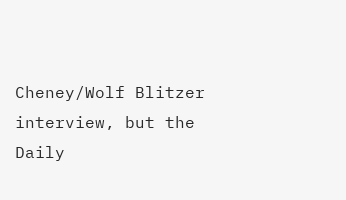Cheney/Wolf Blitzer interview, but the Daily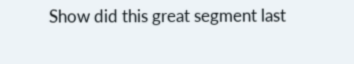Show did this great segment last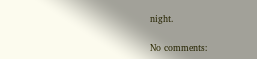night.

No comments: